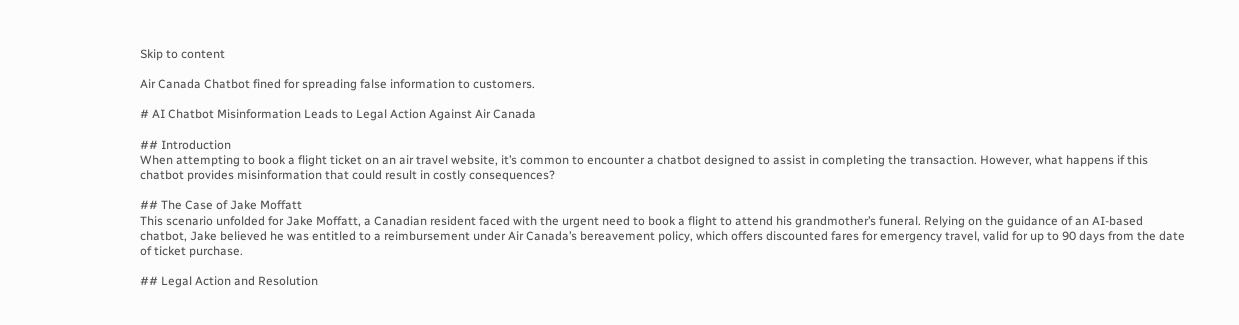Skip to content

Air Canada Chatbot fined for spreading false information to customers.

# AI Chatbot Misinformation Leads to Legal Action Against Air Canada

## Introduction
When attempting to book a flight ticket on an air travel website, it’s common to encounter a chatbot designed to assist in completing the transaction. However, what happens if this chatbot provides misinformation that could result in costly consequences?

## The Case of Jake Moffatt
This scenario unfolded for Jake Moffatt, a Canadian resident faced with the urgent need to book a flight to attend his grandmother’s funeral. Relying on the guidance of an AI-based chatbot, Jake believed he was entitled to a reimbursement under Air Canada’s bereavement policy, which offers discounted fares for emergency travel, valid for up to 90 days from the date of ticket purchase.

## Legal Action and Resolution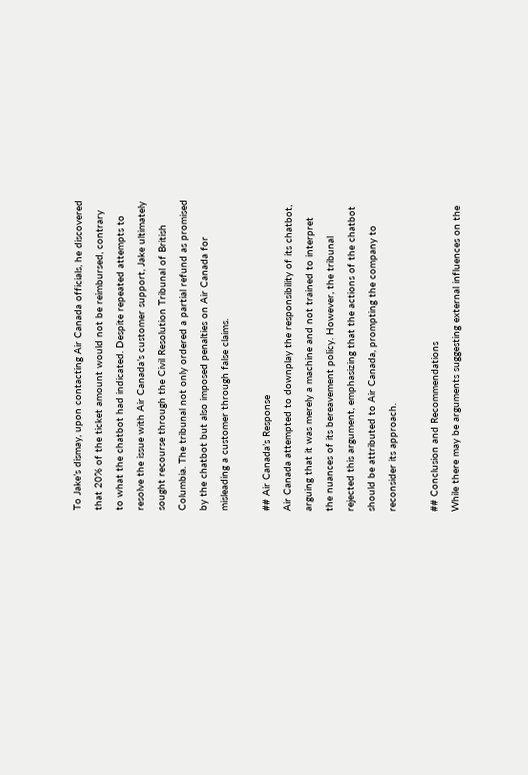To Jake’s dismay, upon contacting Air Canada officials, he discovered that 20% of the ticket amount would not be reimbursed, contrary to what the chatbot had indicated. Despite repeated attempts to resolve the issue with Air Canada’s customer support, Jake ultimately sought recourse through the Civil Resolution Tribunal of British Columbia. The tribunal not only ordered a partial refund as promised by the chatbot but also imposed penalties on Air Canada for misleading a customer through false claims.

## Air Canada’s Response
Air Canada attempted to downplay the responsibility of its chatbot, arguing that it was merely a machine and not trained to interpret the nuances of its bereavement policy. However, the tribunal rejected this argument, emphasizing that the actions of the chatbot should be attributed to Air Canada, prompting the company to reconsider its approach.

## Conclusion and Recommendations
While there may be arguments suggesting external influences on the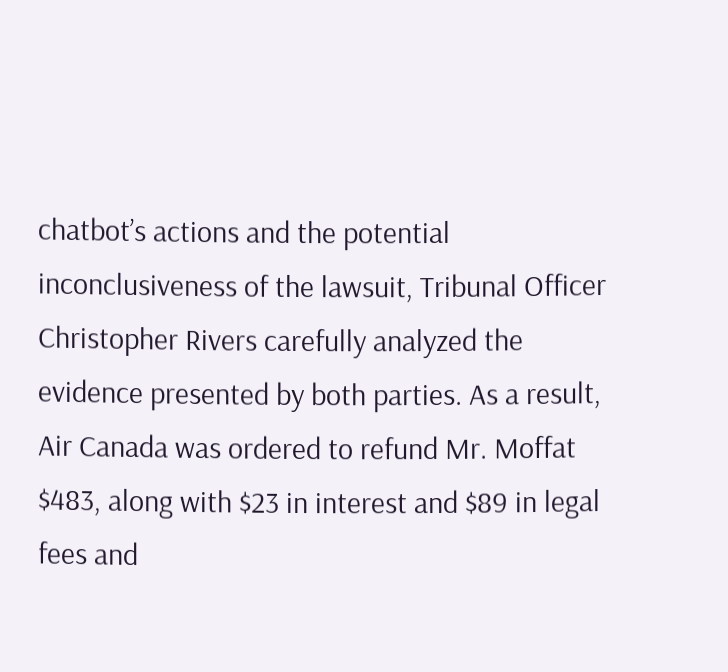chatbot’s actions and the potential inconclusiveness of the lawsuit, Tribunal Officer Christopher Rivers carefully analyzed the evidence presented by both parties. As a result, Air Canada was ordered to refund Mr. Moffat $483, along with $23 in interest and $89 in legal fees and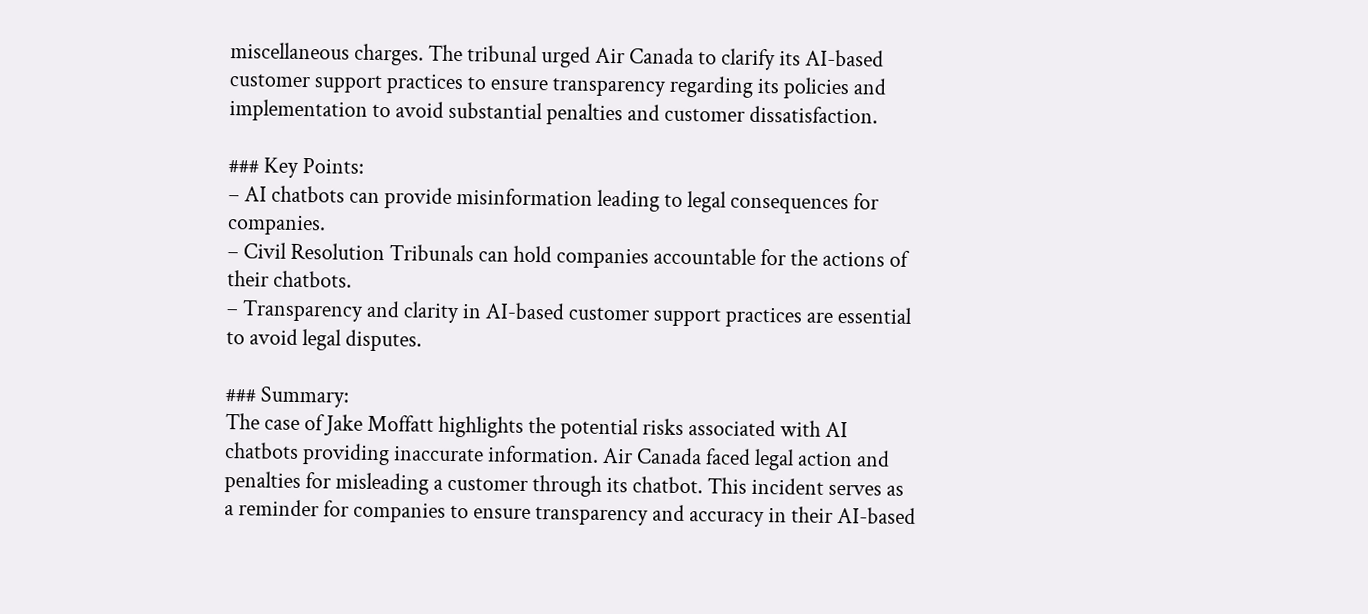miscellaneous charges. The tribunal urged Air Canada to clarify its AI-based customer support practices to ensure transparency regarding its policies and implementation to avoid substantial penalties and customer dissatisfaction.

### Key Points:
– AI chatbots can provide misinformation leading to legal consequences for companies.
– Civil Resolution Tribunals can hold companies accountable for the actions of their chatbots.
– Transparency and clarity in AI-based customer support practices are essential to avoid legal disputes.

### Summary:
The case of Jake Moffatt highlights the potential risks associated with AI chatbots providing inaccurate information. Air Canada faced legal action and penalties for misleading a customer through its chatbot. This incident serves as a reminder for companies to ensure transparency and accuracy in their AI-based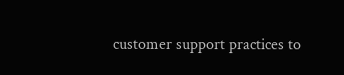customer support practices to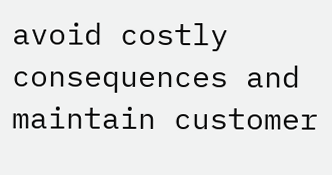avoid costly consequences and maintain customer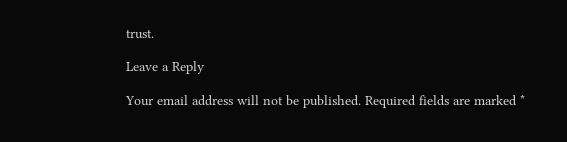trust.

Leave a Reply

Your email address will not be published. Required fields are marked *